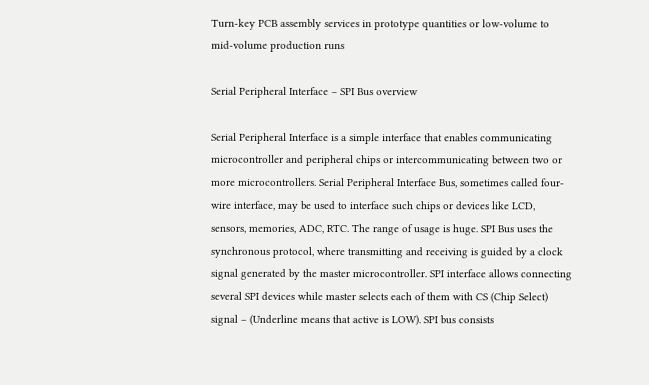Turn-key PCB assembly services in prototype quantities or low-volume to mid-volume production runs

Serial Peripheral Interface – SPI Bus overview

Serial Peripheral Interface is a simple interface that enables communicating microcontroller and peripheral chips or intercommunicating between two or more microcontrollers. Serial Peripheral Interface Bus, sometimes called four-wire interface, may be used to interface such chips or devices like LCD, sensors, memories, ADC, RTC. The range of usage is huge. SPI Bus uses the synchronous protocol, where transmitting and receiving is guided by a clock signal generated by the master microcontroller. SPI interface allows connecting several SPI devices while master selects each of them with CS (Chip Select) signal – (Underline means that active is LOW). SPI bus consists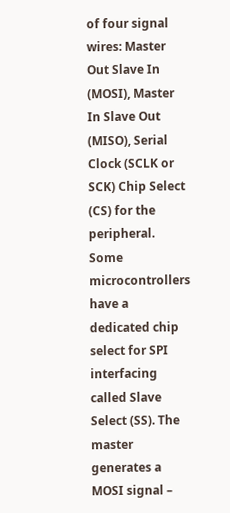of four signal wires: Master Out Slave In (MOSI), Master In Slave Out (MISO), Serial Clock (SCLK or SCK) Chip Select (CS) for the peripheral. Some microcontrollers have a dedicated chip select for SPI interfacing called Slave Select (SS). The master generates a MOSI signal –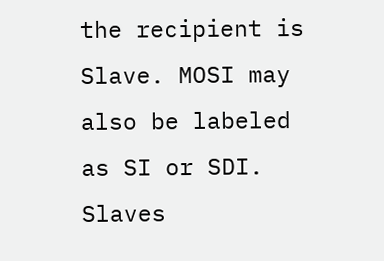the recipient is Slave. MOSI may also be labeled as SI or SDI. Slaves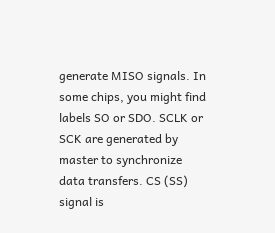generate MISO signals. In some chips, you might find labels SO or SDO. SCLK or SCK are generated by master to synchronize data transfers. CS (SS) signal is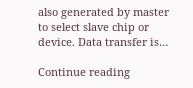also generated by master to select slave chip or device. Data transfer is…

Continue reading